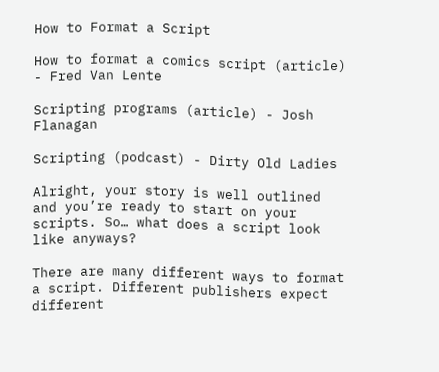How to Format a Script

How to format a comics script (article) - Fred Van Lente

Scripting programs (article) - Josh Flanagan

Scripting (podcast) - Dirty Old Ladies

Alright, your story is well outlined and you’re ready to start on your scripts. So… what does a script look like anyways?

There are many different ways to format a script. Different publishers expect different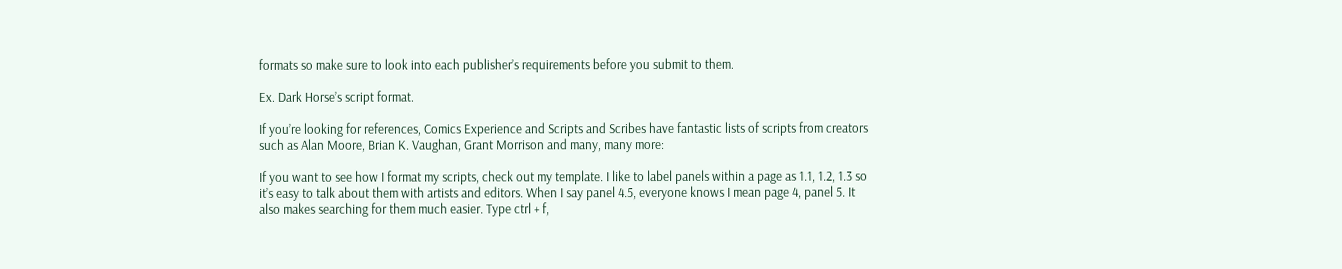formats so make sure to look into each publisher’s requirements before you submit to them.

Ex. Dark Horse’s script format.

If you’re looking for references, Comics Experience and Scripts and Scribes have fantastic lists of scripts from creators such as Alan Moore, Brian K. Vaughan, Grant Morrison and many, many more:

If you want to see how I format my scripts, check out my template. I like to label panels within a page as 1.1, 1.2, 1.3 so it’s easy to talk about them with artists and editors. When I say panel 4.5, everyone knows I mean page 4, panel 5. It also makes searching for them much easier. Type ctrl + f,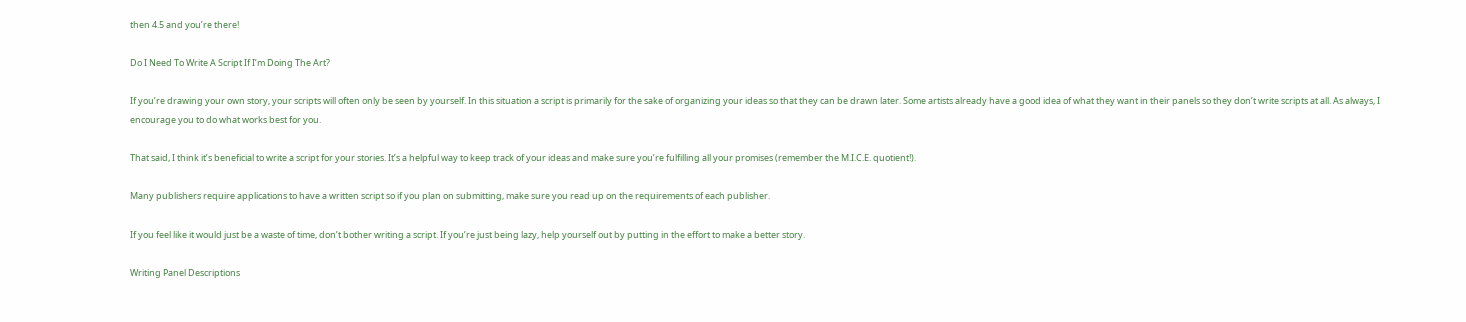then 4.5 and you’re there!

Do I Need To Write A Script If I’m Doing The Art?

If you’re drawing your own story, your scripts will often only be seen by yourself. In this situation a script is primarily for the sake of organizing your ideas so that they can be drawn later. Some artists already have a good idea of what they want in their panels so they don’t write scripts at all. As always, I encourage you to do what works best for you.

That said, I think it’s beneficial to write a script for your stories. It’s a helpful way to keep track of your ideas and make sure you’re fulfilling all your promises (remember the M.I.C.E. quotient!).

Many publishers require applications to have a written script so if you plan on submitting, make sure you read up on the requirements of each publisher.

If you feel like it would just be a waste of time, don’t bother writing a script. If you’re just being lazy, help yourself out by putting in the effort to make a better story.

Writing Panel Descriptions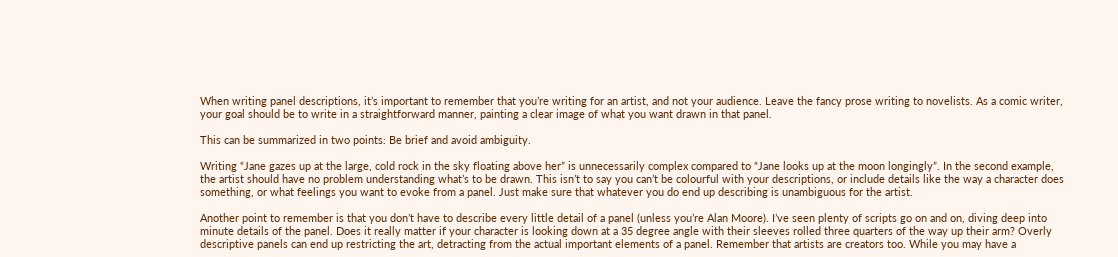When writing panel descriptions, it’s important to remember that you’re writing for an artist, and not your audience. Leave the fancy prose writing to novelists. As a comic writer, your goal should be to write in a straightforward manner, painting a clear image of what you want drawn in that panel.

This can be summarized in two points: Be brief and avoid ambiguity.

Writing “Jane gazes up at the large, cold rock in the sky floating above her” is unnecessarily complex compared to “Jane looks up at the moon longingly”. In the second example, the artist should have no problem understanding what’s to be drawn. This isn’t to say you can’t be colourful with your descriptions, or include details like the way a character does something, or what feelings you want to evoke from a panel. Just make sure that whatever you do end up describing is unambiguous for the artist.

Another point to remember is that you don’t have to describe every little detail of a panel (unless you’re Alan Moore). I’ve seen plenty of scripts go on and on, diving deep into minute details of the panel. Does it really matter if your character is looking down at a 35 degree angle with their sleeves rolled three quarters of the way up their arm? Overly descriptive panels can end up restricting the art, detracting from the actual important elements of a panel. Remember that artists are creators too. While you may have a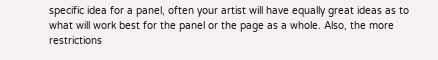specific idea for a panel, often your artist will have equally great ideas as to what will work best for the panel or the page as a whole. Also, the more restrictions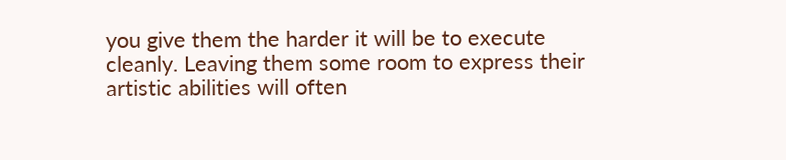you give them the harder it will be to execute cleanly. Leaving them some room to express their artistic abilities will often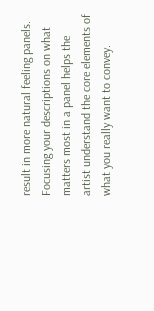result in more natural feeling panels. Focusing your descriptions on what matters most in a panel helps the artist understand the core elements of what you really want to convey.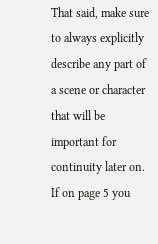That said, make sure to always explicitly describe any part of a scene or character that will be important for continuity later on. If on page 5 you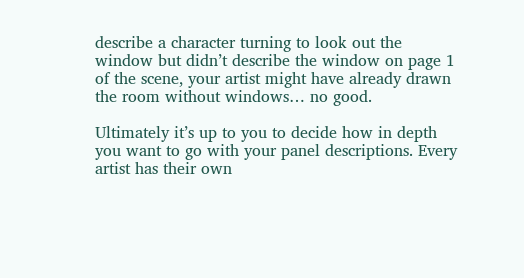describe a character turning to look out the window but didn’t describe the window on page 1 of the scene, your artist might have already drawn the room without windows… no good.

Ultimately it’s up to you to decide how in depth you want to go with your panel descriptions. Every artist has their own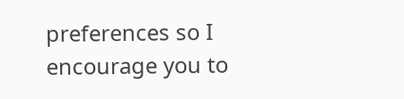preferences so I encourage you to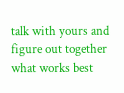talk with yours and figure out together what works best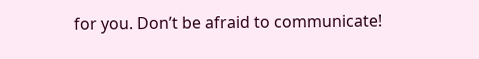for you. Don’t be afraid to communicate!